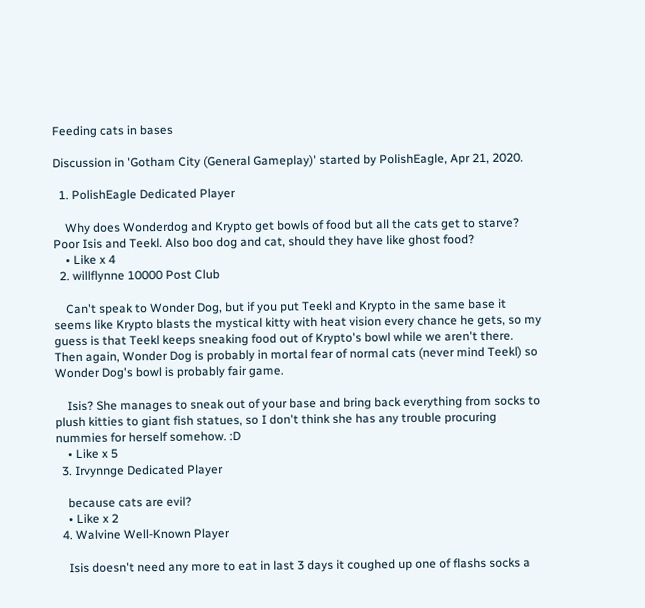Feeding cats in bases

Discussion in 'Gotham City (General Gameplay)' started by PolishEagle, Apr 21, 2020.

  1. PolishEagle Dedicated Player

    Why does Wonderdog and Krypto get bowls of food but all the cats get to starve? Poor Isis and Teekl. Also boo dog and cat, should they have like ghost food?
    • Like x 4
  2. willflynne 10000 Post Club

    Can't speak to Wonder Dog, but if you put Teekl and Krypto in the same base it seems like Krypto blasts the mystical kitty with heat vision every chance he gets, so my guess is that Teekl keeps sneaking food out of Krypto's bowl while we aren't there. Then again, Wonder Dog is probably in mortal fear of normal cats (never mind Teekl) so Wonder Dog's bowl is probably fair game.

    Isis? She manages to sneak out of your base and bring back everything from socks to plush kitties to giant fish statues, so I don't think she has any trouble procuring nummies for herself somehow. :D
    • Like x 5
  3. Irvynnge Dedicated Player

    because cats are evil?
    • Like x 2
  4. Walvine Well-Known Player

    Isis doesn't need any more to eat in last 3 days it coughed up one of flashs socks a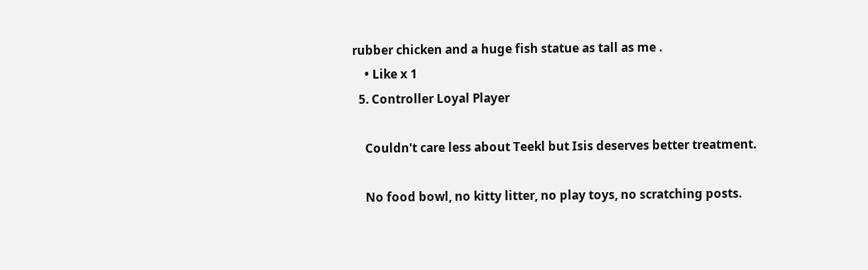rubber chicken and a huge fish statue as tall as me .
    • Like x 1
  5. Controller Loyal Player

    Couldn't care less about Teekl but Isis deserves better treatment.

    No food bowl, no kitty litter, no play toys, no scratching posts.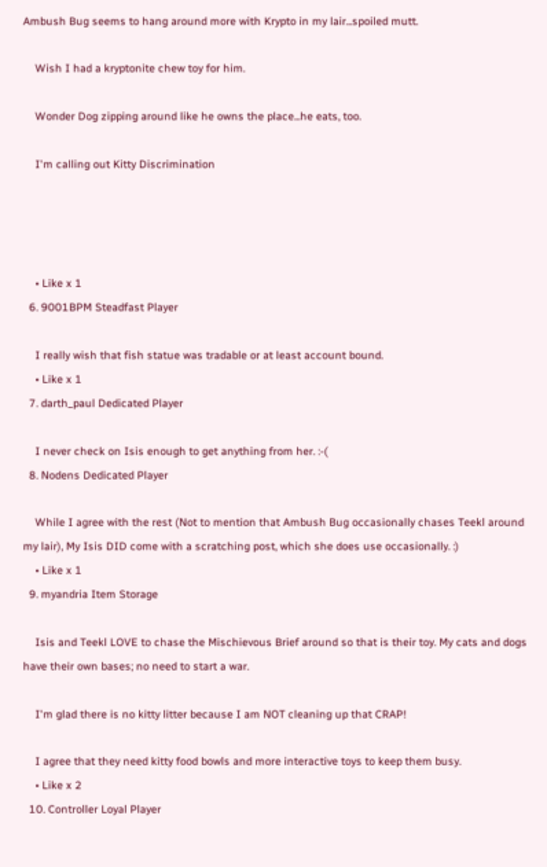Ambush Bug seems to hang around more with Krypto in my lair...spoiled mutt.

    Wish I had a kryptonite chew toy for him.

    Wonder Dog zipping around like he owns the place...he eats, too.

    I'm calling out Kitty Discrimination




    • Like x 1
  6. 9001BPM Steadfast Player

    I really wish that fish statue was tradable or at least account bound.
    • Like x 1
  7. darth_paul Dedicated Player

    I never check on Isis enough to get anything from her. :-(
  8. Nodens Dedicated Player

    While I agree with the rest (Not to mention that Ambush Bug occasionally chases Teekl around my lair), My Isis DID come with a scratching post, which she does use occasionally. :)
    • Like x 1
  9. myandria Item Storage

    Isis and Teekl LOVE to chase the Mischievous Brief around so that is their toy. My cats and dogs have their own bases; no need to start a war.

    I'm glad there is no kitty litter because I am NOT cleaning up that CRAP!

    I agree that they need kitty food bowls and more interactive toys to keep them busy.
    • Like x 2
  10. Controller Loyal Player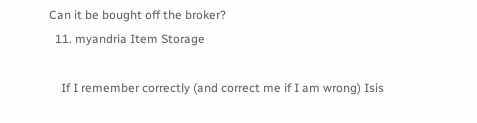Can it be bought off the broker?
  11. myandria Item Storage

    If I remember correctly (and correct me if I am wrong) Isis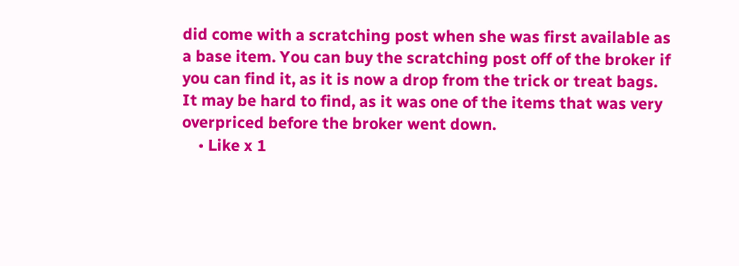did come with a scratching post when she was first available as a base item. You can buy the scratching post off of the broker if you can find it, as it is now a drop from the trick or treat bags. It may be hard to find, as it was one of the items that was very overpriced before the broker went down.
    • Like x 1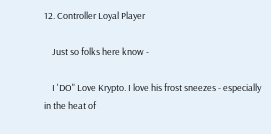12. Controller Loyal Player

    Just so folks here know -

    I 'DO" Love Krypto. I love his frost sneezes - especially in the heat of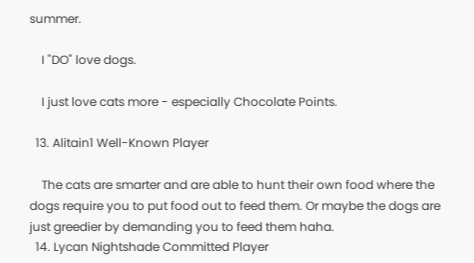summer.

    I "DO" love dogs.

    I just love cats more - especially Chocolate Points.

  13. Alitain1 Well-Known Player

    The cats are smarter and are able to hunt their own food where the dogs require you to put food out to feed them. Or maybe the dogs are just greedier by demanding you to feed them haha.
  14. Lycan Nightshade Committed Player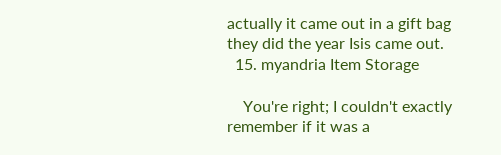actually it came out in a gift bag they did the year Isis came out.
  15. myandria Item Storage

    You're right; I couldn't exactly remember if it was a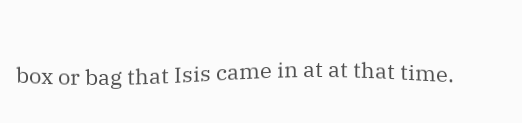box or bag that Isis came in at at that time.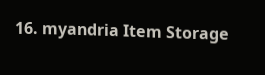16. myandria Item Storage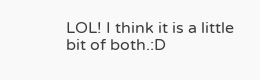LOL! I think it is a little bit of both.:D